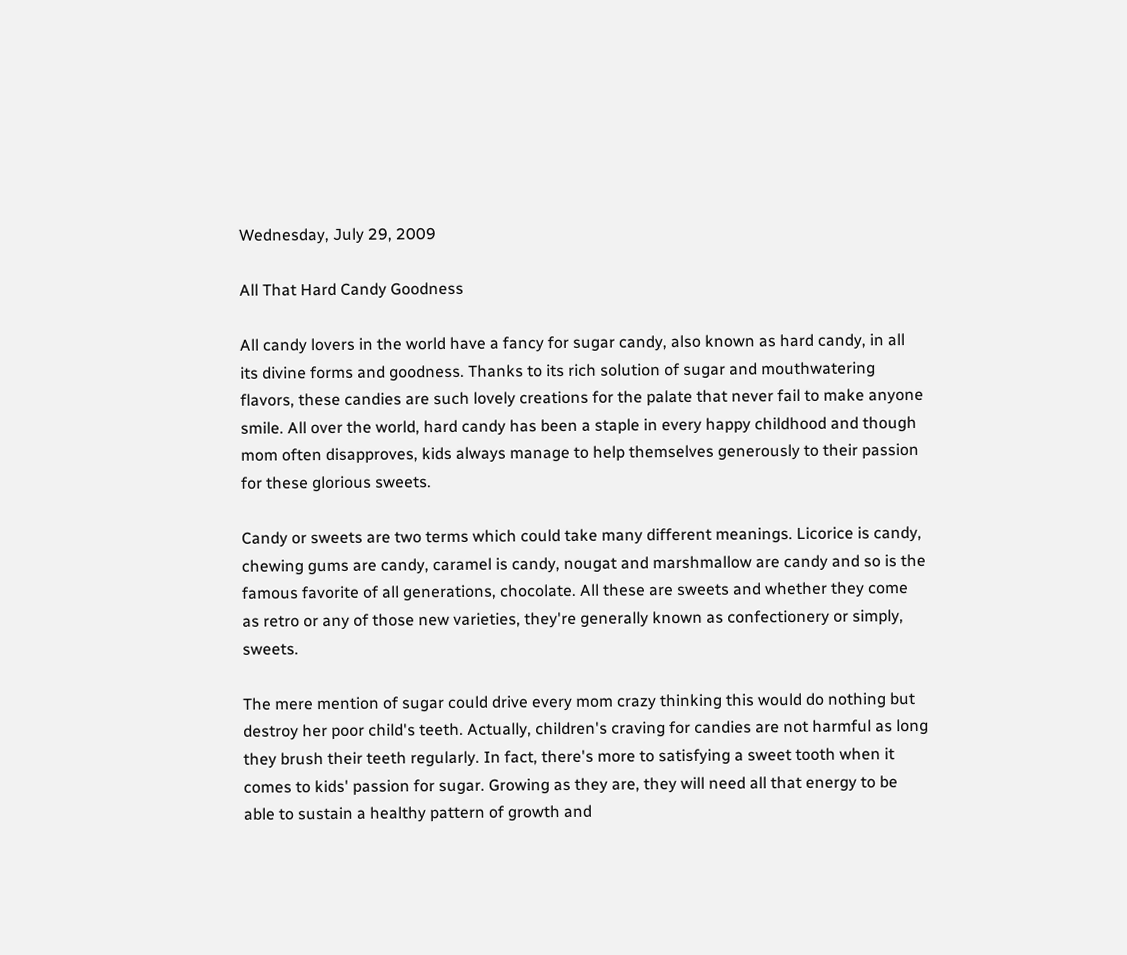Wednesday, July 29, 2009

All That Hard Candy Goodness

All candy lovers in the world have a fancy for sugar candy, also known as hard candy, in all its divine forms and goodness. Thanks to its rich solution of sugar and mouthwatering flavors, these candies are such lovely creations for the palate that never fail to make anyone smile. All over the world, hard candy has been a staple in every happy childhood and though mom often disapproves, kids always manage to help themselves generously to their passion for these glorious sweets.

Candy or sweets are two terms which could take many different meanings. Licorice is candy, chewing gums are candy, caramel is candy, nougat and marshmallow are candy and so is the famous favorite of all generations, chocolate. All these are sweets and whether they come as retro or any of those new varieties, they're generally known as confectionery or simply, sweets.

The mere mention of sugar could drive every mom crazy thinking this would do nothing but destroy her poor child's teeth. Actually, children's craving for candies are not harmful as long they brush their teeth regularly. In fact, there's more to satisfying a sweet tooth when it comes to kids' passion for sugar. Growing as they are, they will need all that energy to be able to sustain a healthy pattern of growth and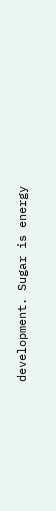development. Sugar is energy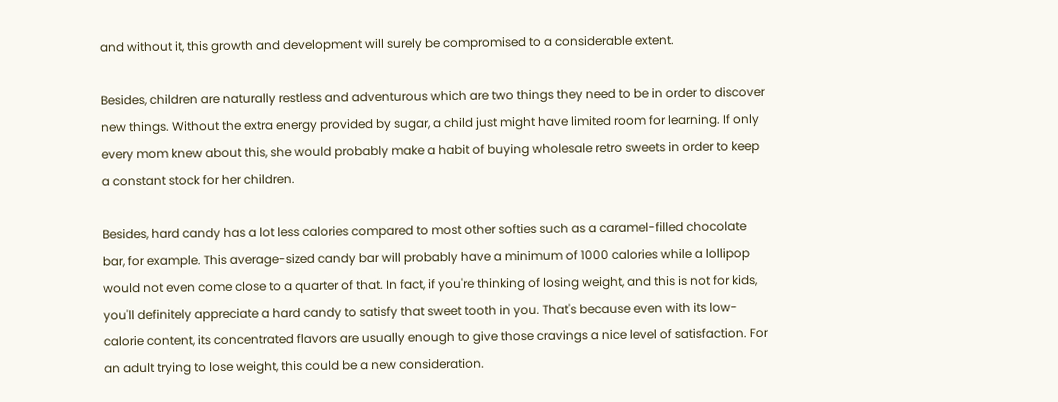and without it, this growth and development will surely be compromised to a considerable extent.

Besides, children are naturally restless and adventurous which are two things they need to be in order to discover new things. Without the extra energy provided by sugar, a child just might have limited room for learning. If only every mom knew about this, she would probably make a habit of buying wholesale retro sweets in order to keep a constant stock for her children.

Besides, hard candy has a lot less calories compared to most other softies such as a caramel-filled chocolate bar, for example. This average-sized candy bar will probably have a minimum of 1000 calories while a lollipop would not even come close to a quarter of that. In fact, if you're thinking of losing weight, and this is not for kids, you'll definitely appreciate a hard candy to satisfy that sweet tooth in you. That's because even with its low-calorie content, its concentrated flavors are usually enough to give those cravings a nice level of satisfaction. For an adult trying to lose weight, this could be a new consideration.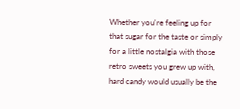Whether you're feeling up for that sugar for the taste or simply for a little nostalgia with those retro sweets you grew up with, hard candy would usually be the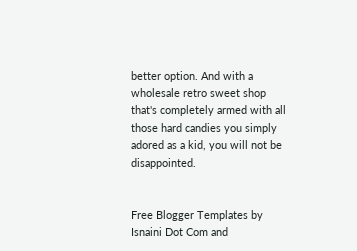better option. And with a wholesale retro sweet shop that's completely armed with all those hard candies you simply adored as a kid, you will not be disappointed.


Free Blogger Templates by Isnaini Dot Com and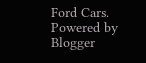Ford Cars. Powered by Blogger